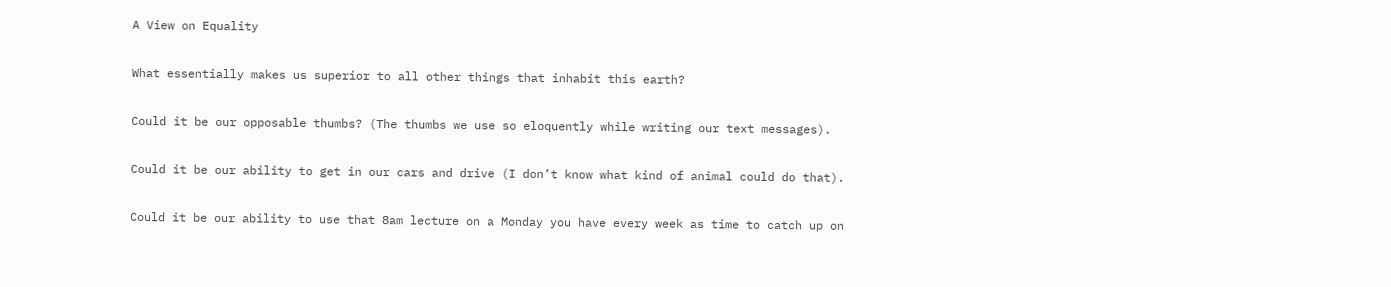A View on Equality

What essentially makes us superior to all other things that inhabit this earth?

Could it be our opposable thumbs? (The thumbs we use so eloquently while writing our text messages).

Could it be our ability to get in our cars and drive (I don’t know what kind of animal could do that).

Could it be our ability to use that 8am lecture on a Monday you have every week as time to catch up on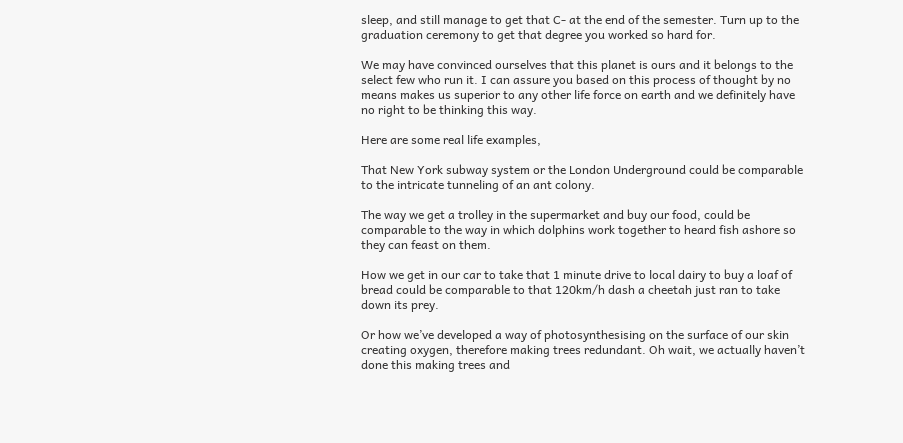sleep, and still manage to get that C- at the end of the semester. Turn up to the graduation ceremony to get that degree you worked so hard for.

We may have convinced ourselves that this planet is ours and it belongs to the select few who run it. I can assure you based on this process of thought by no means makes us superior to any other life force on earth and we definitely have no right to be thinking this way.

Here are some real life examples,

That New York subway system or the London Underground could be comparable to the intricate tunneling of an ant colony.

The way we get a trolley in the supermarket and buy our food, could be comparable to the way in which dolphins work together to heard fish ashore so they can feast on them.

How we get in our car to take that 1 minute drive to local dairy to buy a loaf of bread could be comparable to that 120km/h dash a cheetah just ran to take down its prey.

Or how we’ve developed a way of photosynthesising on the surface of our skin creating oxygen, therefore making trees redundant. Oh wait, we actually haven’t done this making trees and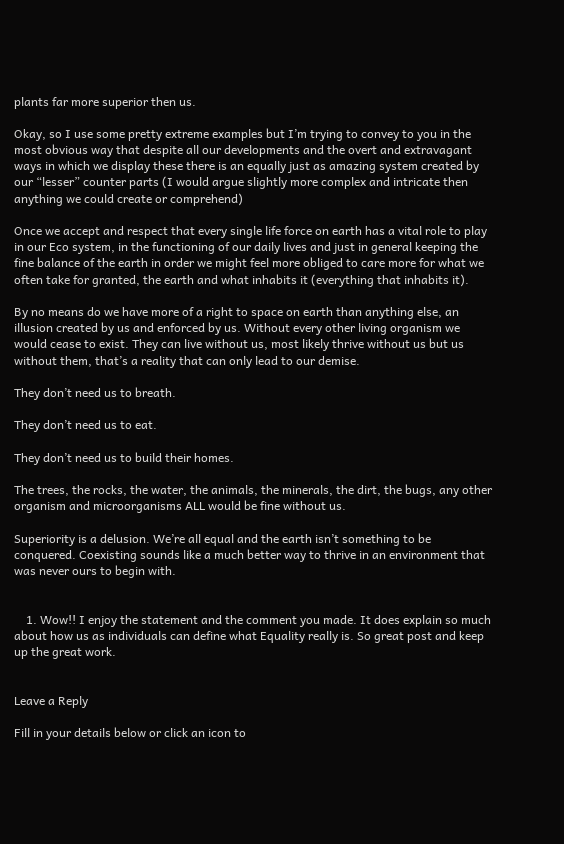plants far more superior then us.

Okay, so I use some pretty extreme examples but I’m trying to convey to you in the most obvious way that despite all our developments and the overt and extravagant ways in which we display these there is an equally just as amazing system created by our “lesser” counter parts (I would argue slightly more complex and intricate then anything we could create or comprehend)

Once we accept and respect that every single life force on earth has a vital role to play in our Eco system, in the functioning of our daily lives and just in general keeping the fine balance of the earth in order we might feel more obliged to care more for what we often take for granted, the earth and what inhabits it (everything that inhabits it).

By no means do we have more of a right to space on earth than anything else, an illusion created by us and enforced by us. Without every other living organism we would cease to exist. They can live without us, most likely thrive without us but us without them, that’s a reality that can only lead to our demise.

They don’t need us to breath.

They don’t need us to eat.

They don’t need us to build their homes.

The trees, the rocks, the water, the animals, the minerals, the dirt, the bugs, any other organism and microorganisms ALL would be fine without us.

Superiority is a delusion. We’re all equal and the earth isn’t something to be conquered. Coexisting sounds like a much better way to thrive in an environment that was never ours to begin with.


    1. Wow!! I enjoy the statement and the comment you made. It does explain so much about how us as individuals can define what Equality really is. So great post and keep up the great work.


Leave a Reply

Fill in your details below or click an icon to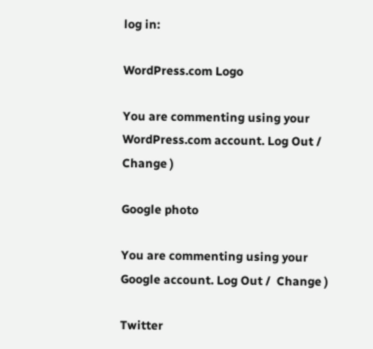log in:

WordPress.com Logo

You are commenting using your WordPress.com account. Log Out /  Change )

Google photo

You are commenting using your Google account. Log Out /  Change )

Twitter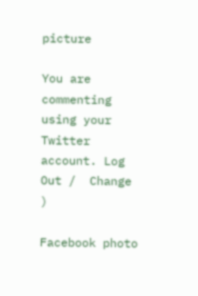picture

You are commenting using your Twitter account. Log Out /  Change )

Facebook photo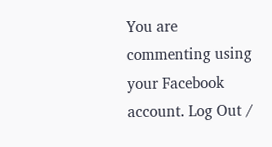You are commenting using your Facebook account. Log Out /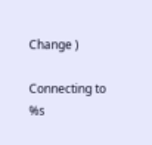Change )

Connecting to %s